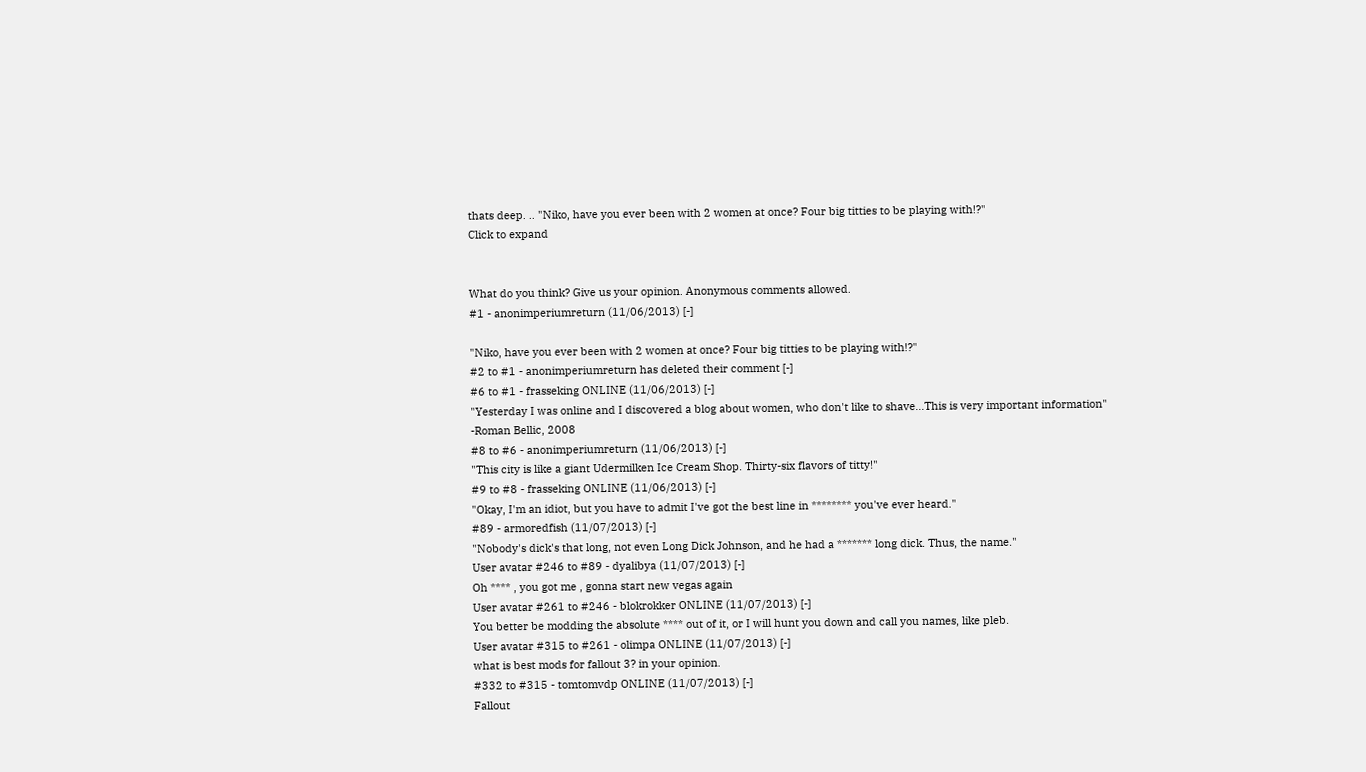thats deep. .. "Niko, have you ever been with 2 women at once? Four big titties to be playing with!?"
Click to expand


What do you think? Give us your opinion. Anonymous comments allowed.
#1 - anonimperiumreturn (11/06/2013) [-]

"Niko, have you ever been with 2 women at once? Four big titties to be playing with!?"
#2 to #1 - anonimperiumreturn has deleted their comment [-]
#6 to #1 - frasseking ONLINE (11/06/2013) [-]
"Yesterday I was online and I discovered a blog about women, who don't like to shave...This is very important information"
-Roman Bellic, 2008
#8 to #6 - anonimperiumreturn (11/06/2013) [-]
"This city is like a giant Udermilken Ice Cream Shop. Thirty-six flavors of titty!"
#9 to #8 - frasseking ONLINE (11/06/2013) [-]
"Okay, I'm an idiot, but you have to admit I've got the best line in ******** you've ever heard."
#89 - armoredfish (11/07/2013) [-]
"Nobody's dick's that long, not even Long Dick Johnson, and he had a ******* long dick. Thus, the name."
User avatar #246 to #89 - dyalibya (11/07/2013) [-]
Oh **** , you got me , gonna start new vegas again
User avatar #261 to #246 - blokrokker ONLINE (11/07/2013) [-]
You better be modding the absolute **** out of it, or I will hunt you down and call you names, like pleb.
User avatar #315 to #261 - olimpa ONLINE (11/07/2013) [-]
what is best mods for fallout 3? in your opinion.
#332 to #315 - tomtomvdp ONLINE (11/07/2013) [-]
Fallout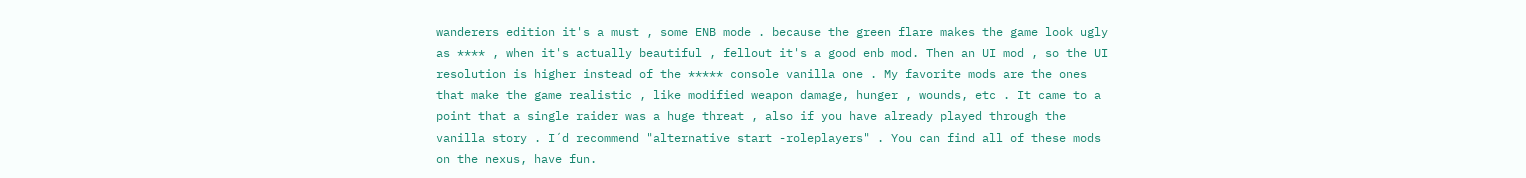wanderers edition it's a must , some ENB mode . because the green flare makes the game look ugly as **** , when it's actually beautiful , fellout it's a good enb mod. Then an UI mod , so the UI resolution is higher instead of the ***** console vanilla one . My favorite mods are the ones that make the game realistic , like modified weapon damage, hunger , wounds, etc . It came to a point that a single raider was a huge threat , also if you have already played through the vanilla story . I´d recommend "alternative start -roleplayers" . You can find all of these mods on the nexus, have fun.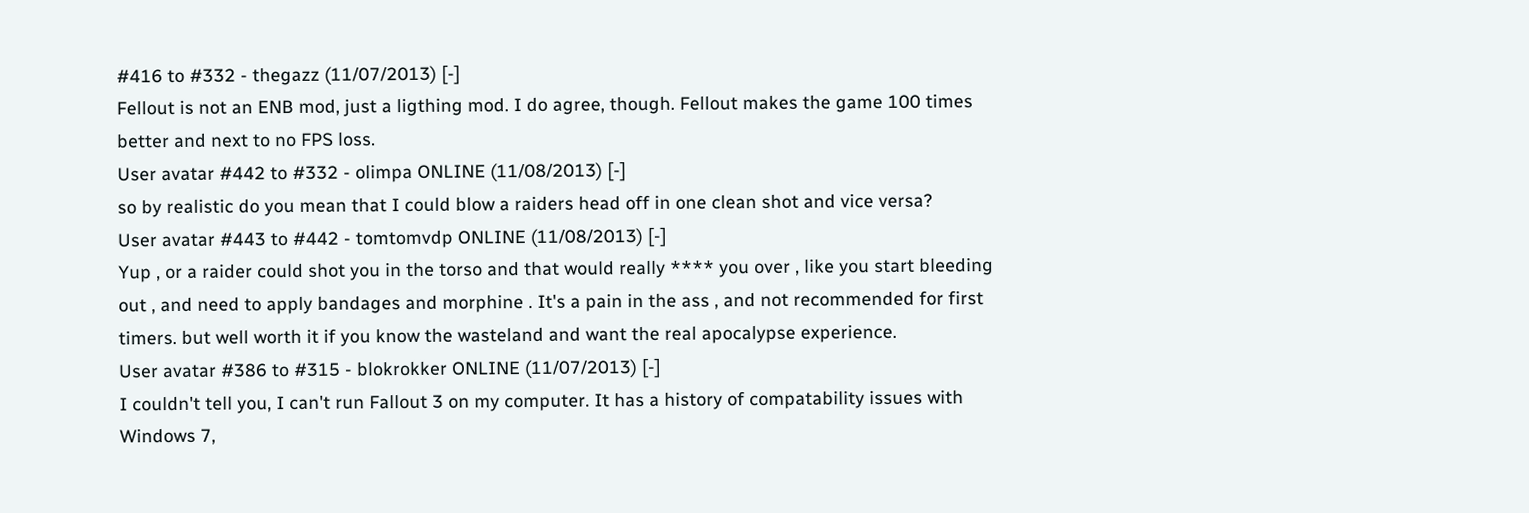#416 to #332 - thegazz (11/07/2013) [-]
Fellout is not an ENB mod, just a ligthing mod. I do agree, though. Fellout makes the game 100 times better and next to no FPS loss.
User avatar #442 to #332 - olimpa ONLINE (11/08/2013) [-]
so by realistic do you mean that I could blow a raiders head off in one clean shot and vice versa?
User avatar #443 to #442 - tomtomvdp ONLINE (11/08/2013) [-]
Yup , or a raider could shot you in the torso and that would really **** you over , like you start bleeding out , and need to apply bandages and morphine . It's a pain in the ass , and not recommended for first timers. but well worth it if you know the wasteland and want the real apocalypse experience.
User avatar #386 to #315 - blokrokker ONLINE (11/07/2013) [-]
I couldn't tell you, I can't run Fallout 3 on my computer. It has a history of compatability issues with Windows 7,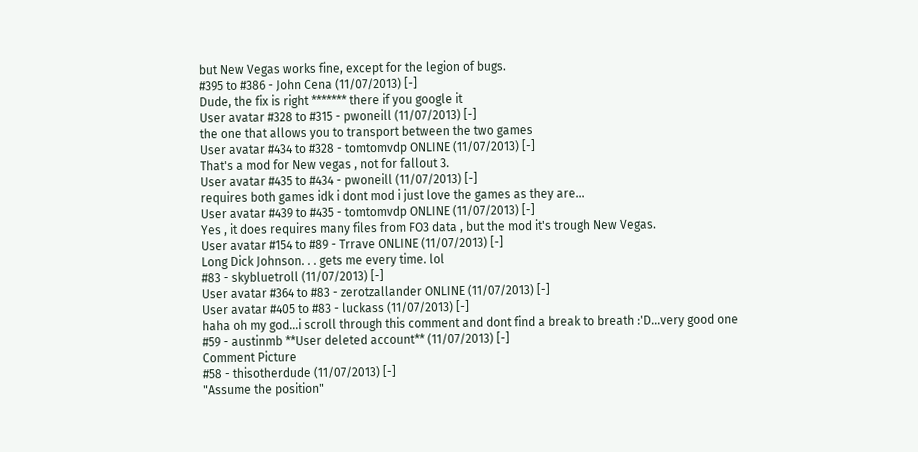but New Vegas works fine, except for the legion of bugs.
#395 to #386 - John Cena (11/07/2013) [-]
Dude, the fix is right ******* there if you google it
User avatar #328 to #315 - pwoneill (11/07/2013) [-]
the one that allows you to transport between the two games
User avatar #434 to #328 - tomtomvdp ONLINE (11/07/2013) [-]
That's a mod for New vegas , not for fallout 3.
User avatar #435 to #434 - pwoneill (11/07/2013) [-]
requires both games idk i dont mod i just love the games as they are...
User avatar #439 to #435 - tomtomvdp ONLINE (11/07/2013) [-]
Yes , it does requires many files from FO3 data , but the mod it's trough New Vegas.
User avatar #154 to #89 - Trrave ONLINE (11/07/2013) [-]
Long Dick Johnson. . . gets me every time. lol
#83 - skybluetroll (11/07/2013) [-]
User avatar #364 to #83 - zerotzallander ONLINE (11/07/2013) [-]
User avatar #405 to #83 - luckass (11/07/2013) [-]
haha oh my god...i scroll through this comment and dont find a break to breath :'D...very good one
#59 - austinmb **User deleted account** (11/07/2013) [-]
Comment Picture
#58 - thisotherdude (11/07/2013) [-]
"Assume the position"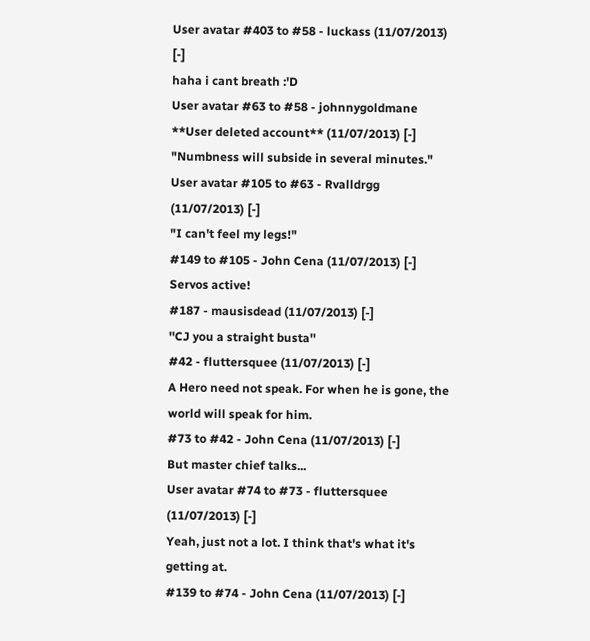User avatar #403 to #58 - luckass (11/07/2013) [-]
haha i cant breath :'D
User avatar #63 to #58 - johnnygoldmane **User deleted account** (11/07/2013) [-]
"Numbness will subside in several minutes."
User avatar #105 to #63 - Rvalldrgg (11/07/2013) [-]
"I can't feel my legs!"
#149 to #105 - John Cena (11/07/2013) [-]
Servos active!
#187 - mausisdead (11/07/2013) [-]
''CJ you a straight busta''
#42 - fluttersquee (11/07/2013) [-]
A Hero need not speak. For when he is gone, the world will speak for him.
#73 to #42 - John Cena (11/07/2013) [-]
But master chief talks...
User avatar #74 to #73 - fluttersquee (11/07/2013) [-]
Yeah, just not a lot. I think that's what it's getting at.
#139 to #74 - John Cena (11/07/2013) [-]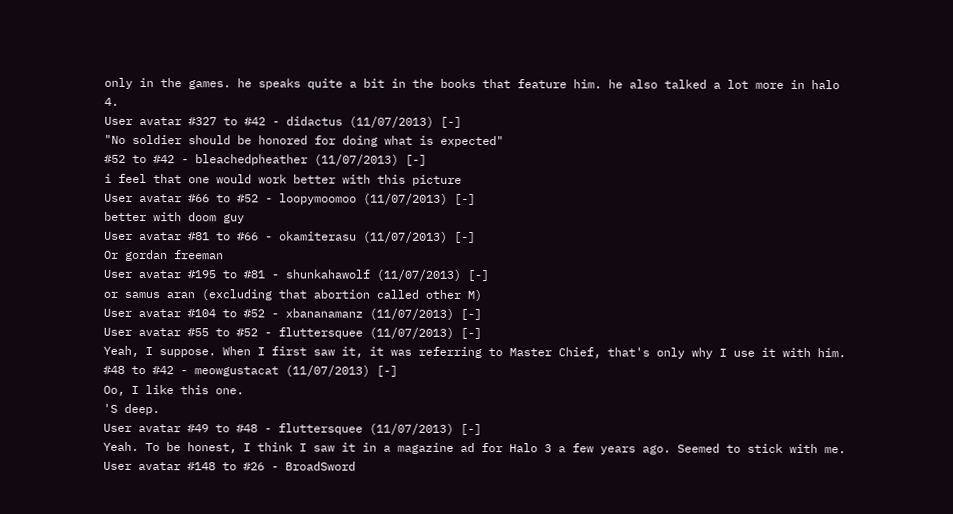only in the games. he speaks quite a bit in the books that feature him. he also talked a lot more in halo 4.
User avatar #327 to #42 - didactus (11/07/2013) [-]
"No soldier should be honored for doing what is expected"
#52 to #42 - bleachedpheather (11/07/2013) [-]
i feel that one would work better with this picture
User avatar #66 to #52 - loopymoomoo (11/07/2013) [-]
better with doom guy
User avatar #81 to #66 - okamiterasu (11/07/2013) [-]
Or gordan freeman
User avatar #195 to #81 - shunkahawolf (11/07/2013) [-]
or samus aran (excluding that abortion called other M)
User avatar #104 to #52 - xbananamanz (11/07/2013) [-]
User avatar #55 to #52 - fluttersquee (11/07/2013) [-]
Yeah, I suppose. When I first saw it, it was referring to Master Chief, that's only why I use it with him.
#48 to #42 - meowgustacat (11/07/2013) [-]
Oo, I like this one.
'S deep.
User avatar #49 to #48 - fluttersquee (11/07/2013) [-]
Yeah. To be honest, I think I saw it in a magazine ad for Halo 3 a few years ago. Seemed to stick with me.
User avatar #148 to #26 - BroadSword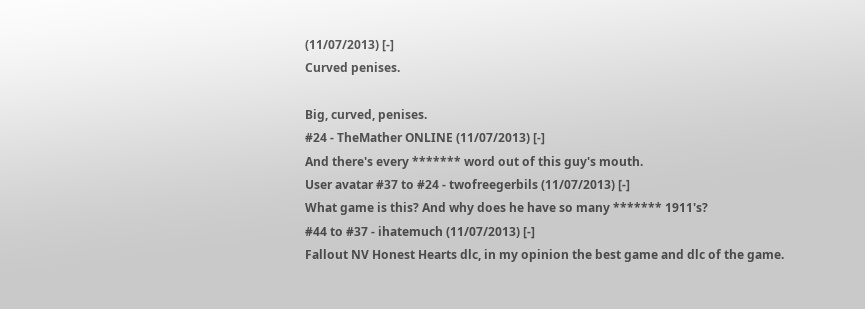(11/07/2013) [-]
Curved penises.

Big, curved, penises.
#24 - TheMather ONLINE (11/07/2013) [-]
And there's every ******* word out of this guy's mouth.
User avatar #37 to #24 - twofreegerbils (11/07/2013) [-]
What game is this? And why does he have so many ******* 1911's?
#44 to #37 - ihatemuch (11/07/2013) [-]
Fallout NV Honest Hearts dlc, in my opinion the best game and dlc of the game.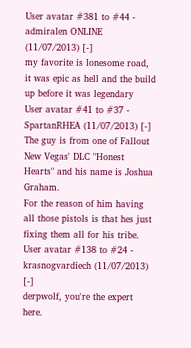User avatar #381 to #44 - admiralen ONLINE (11/07/2013) [-]
my favorite is lonesome road, it was epic as hell and the build up before it was legendary
User avatar #41 to #37 - SpartanRHEA (11/07/2013) [-]
The guy is from one of Fallout New Vegas' DLC "Honest Hearts" and his name is Joshua Graham.
For the reason of him having all those pistols is that hes just fixing them all for his tribe.
User avatar #138 to #24 - krasnogvardiech (11/07/2013) [-]
derpwolf, you're the expert here.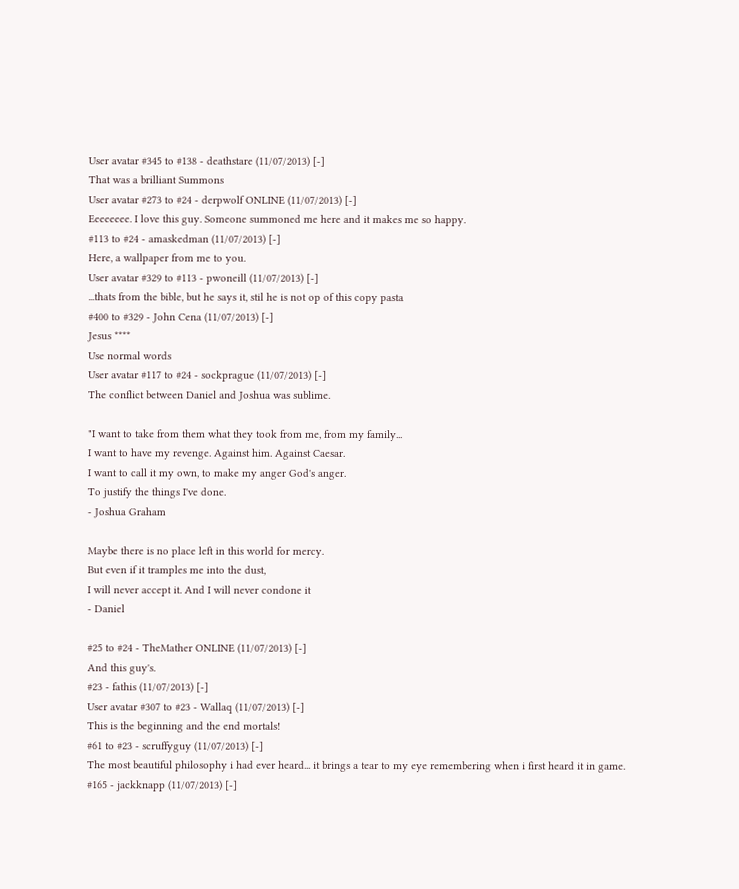User avatar #345 to #138 - deathstare (11/07/2013) [-]
That was a brilliant Summons
User avatar #273 to #24 - derpwolf ONLINE (11/07/2013) [-]
Eeeeeeee. I love this guy. Someone summoned me here and it makes me so happy.
#113 to #24 - amaskedman (11/07/2013) [-]
Here, a wallpaper from me to you.
User avatar #329 to #113 - pwoneill (11/07/2013) [-]
...thats from the bible, but he says it, stil he is not op of this copy pasta
#400 to #329 - John Cena (11/07/2013) [-]
Jesus ****
Use normal words
User avatar #117 to #24 - sockprague (11/07/2013) [-]
The conflict between Daniel and Joshua was sublime.

"I want to take from them what they took from me, from my family...
I want to have my revenge. Against him. Against Caesar.
I want to call it my own, to make my anger God's anger.
To justify the things I've done.
- Joshua Graham

Maybe there is no place left in this world for mercy.
But even if it tramples me into the dust,
I will never accept it. And I will never condone it
- Daniel

#25 to #24 - TheMather ONLINE (11/07/2013) [-]
And this guy's.
#23 - fathis (11/07/2013) [-]
User avatar #307 to #23 - Wallaq (11/07/2013) [-]
This is the beginning and the end mortals!
#61 to #23 - scruffyguy (11/07/2013) [-]
The most beautiful philosophy i had ever heard... it brings a tear to my eye remembering when i first heard it in game.
#165 - jackknapp (11/07/2013) [-]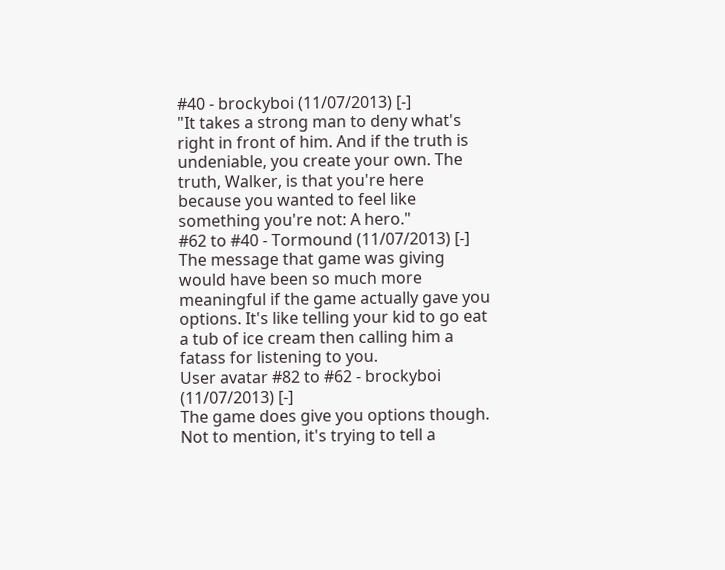#40 - brockyboi (11/07/2013) [-]
"It takes a strong man to deny what's right in front of him. And if the truth is undeniable, you create your own. The truth, Walker, is that you're here because you wanted to feel like something you're not: A hero."
#62 to #40 - Tormound (11/07/2013) [-]
The message that game was giving would have been so much more meaningful if the game actually gave you options. It's like telling your kid to go eat a tub of ice cream then calling him a fatass for listening to you.
User avatar #82 to #62 - brockyboi (11/07/2013) [-]
The game does give you options though. Not to mention, it's trying to tell a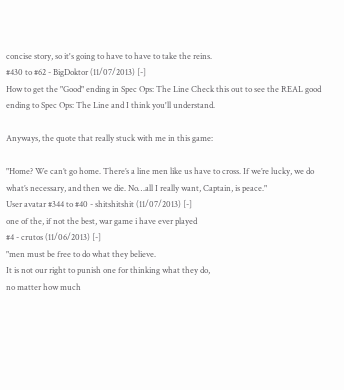concise story, so it's going to have to have to take the reins.
#430 to #62 - BigDoktor (11/07/2013) [-]
How to get the "Good" ending in Spec Ops: The Line Check this out to see the REAL good ending to Spec Ops: The Line and I think you'll understand.

Anyways, the quote that really stuck with me in this game:

"Home? We can’t go home. There’s a line men like us have to cross. If we’re lucky, we do what’s necessary, and then we die. No…all I really want, Captain, is peace."
User avatar #344 to #40 - shitshitshit (11/07/2013) [-]
one of the, if not the best, war game i have ever played
#4 - crutos (11/06/2013) [-]
"men must be free to do what they believe.
It is not our right to punish one for thinking what they do,
no matter how much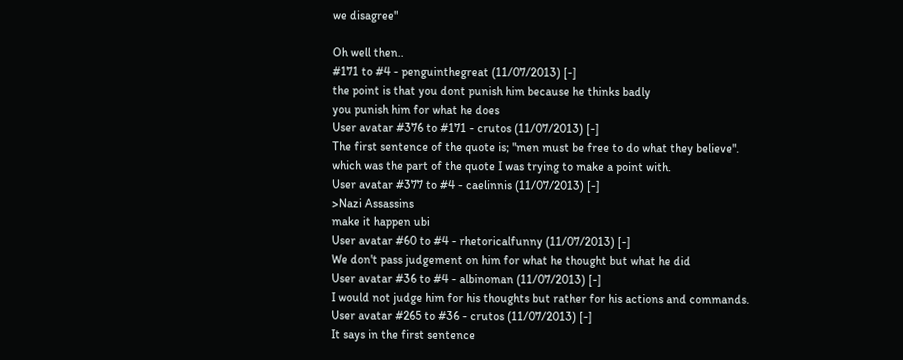we disagree"

Oh well then..
#171 to #4 - penguinthegreat (11/07/2013) [-]
the point is that you dont punish him because he thinks badly
you punish him for what he does
User avatar #376 to #171 - crutos (11/07/2013) [-]
The first sentence of the quote is; "men must be free to do what they believe".
which was the part of the quote I was trying to make a point with.
User avatar #377 to #4 - caelinnis (11/07/2013) [-]
>Nazi Assassins
make it happen ubi
User avatar #60 to #4 - rhetoricalfunny (11/07/2013) [-]
We don't pass judgement on him for what he thought but what he did
User avatar #36 to #4 - albinoman (11/07/2013) [-]
I would not judge him for his thoughts but rather for his actions and commands.
User avatar #265 to #36 - crutos (11/07/2013) [-]
It says in the first sentence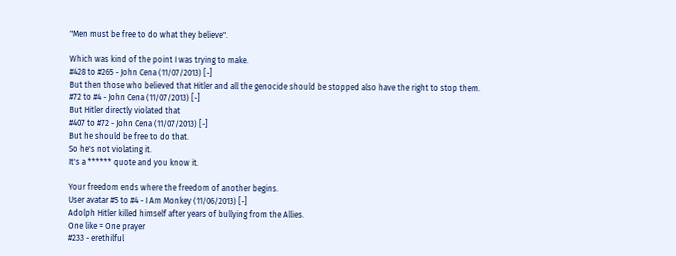"Men must be free to do what they believe".

Which was kind of the point I was trying to make.
#428 to #265 - John Cena (11/07/2013) [-]
But then those who believed that Hitler and all the genocide should be stopped also have the right to stop them.
#72 to #4 - John Cena (11/07/2013) [-]
But Hitler directly violated that
#407 to #72 - John Cena (11/07/2013) [-]
But he should be free to do that.
So he's not violating it.
It's a ****** quote and you know it.

Your freedom ends where the freedom of another begins.
User avatar #5 to #4 - I Am Monkey (11/06/2013) [-]
Adolph Hitler killed himself after years of bullying from the Allies.
One like = One prayer
#233 - erethilful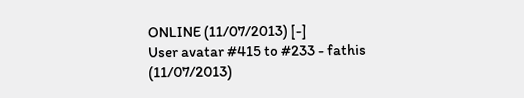ONLINE (11/07/2013) [-]
User avatar #415 to #233 - fathis (11/07/2013)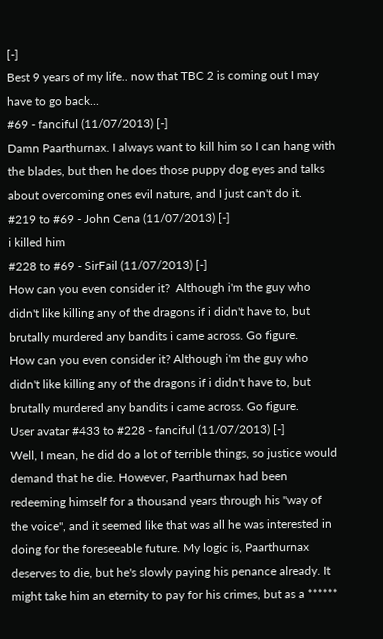[-]
Best 9 years of my life.. now that TBC 2 is coming out I may have to go back...
#69 - fanciful (11/07/2013) [-]
Damn Paarthurnax. I always want to kill him so I can hang with the blades, but then he does those puppy dog eyes and talks about overcoming ones evil nature, and I just can't do it.
#219 to #69 - John Cena (11/07/2013) [-]
i killed him
#228 to #69 - SirFail (11/07/2013) [-]
How can you even consider it?  Although i'm the guy who didn't like killing any of the dragons if i didn't have to, but brutally murdered any bandits i came across. Go figure.
How can you even consider it? Although i'm the guy who didn't like killing any of the dragons if i didn't have to, but brutally murdered any bandits i came across. Go figure.
User avatar #433 to #228 - fanciful (11/07/2013) [-]
Well, I mean, he did do a lot of terrible things, so justice would demand that he die. However, Paarthurnax had been redeeming himself for a thousand years through his "way of the voice", and it seemed like that was all he was interested in doing for the foreseeable future. My logic is, Paarthurnax deserves to die, but he's slowly paying his penance already. It might take him an eternity to pay for his crimes, but as a ******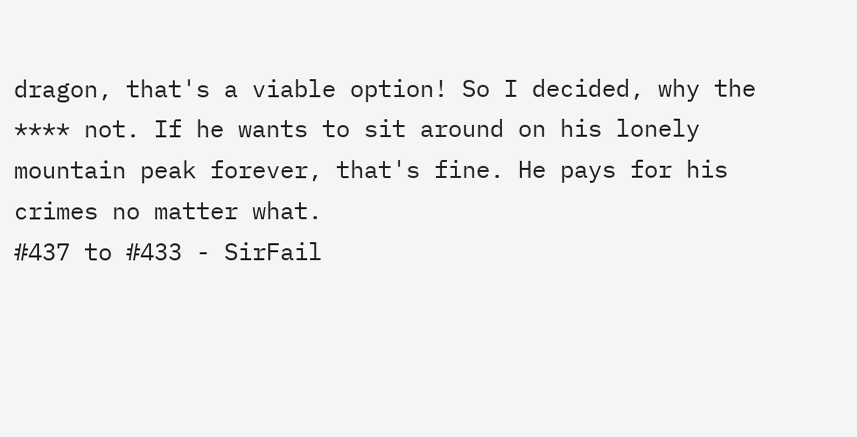dragon, that's a viable option! So I decided, why the **** not. If he wants to sit around on his lonely mountain peak forever, that's fine. He pays for his crimes no matter what.
#437 to #433 - SirFail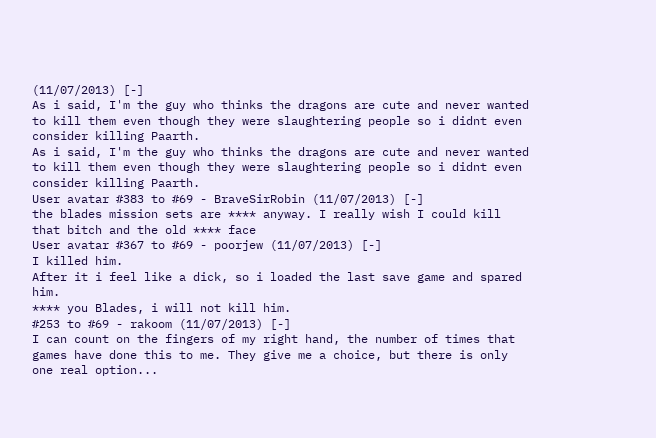(11/07/2013) [-]
As i said, I'm the guy who thinks the dragons are cute and never wanted to kill them even though they were slaughtering people so i didnt even consider killing Paarth.
As i said, I'm the guy who thinks the dragons are cute and never wanted to kill them even though they were slaughtering people so i didnt even consider killing Paarth.
User avatar #383 to #69 - BraveSirRobin (11/07/2013) [-]
the blades mission sets are **** anyway. I really wish I could kill that bitch and the old **** face
User avatar #367 to #69 - poorjew (11/07/2013) [-]
I killed him.
After it i feel like a dick, so i loaded the last save game and spared him.
**** you Blades, i will not kill him.
#253 to #69 - rakoom (11/07/2013) [-]
I can count on the fingers of my right hand, the number of times that games have done this to me. They give me a choice, but there is only one real option...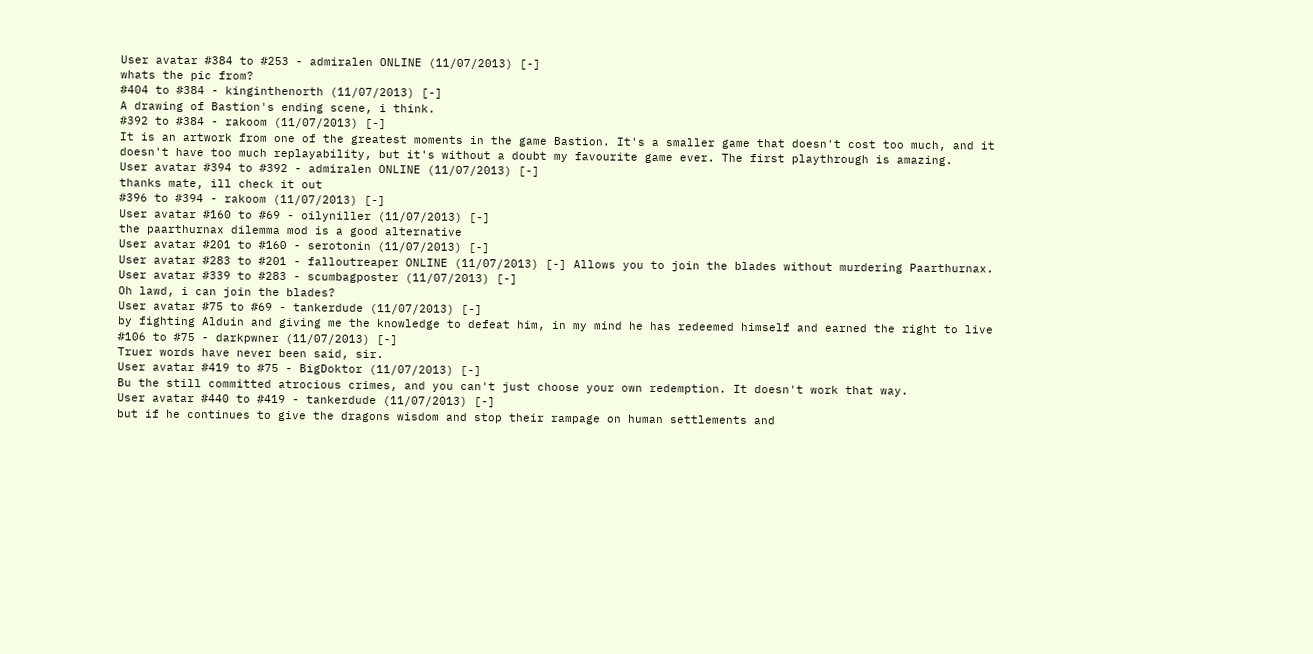User avatar #384 to #253 - admiralen ONLINE (11/07/2013) [-]
whats the pic from?
#404 to #384 - kinginthenorth (11/07/2013) [-]
A drawing of Bastion's ending scene, i think.
#392 to #384 - rakoom (11/07/2013) [-]
It is an artwork from one of the greatest moments in the game Bastion. It's a smaller game that doesn't cost too much, and it doesn't have too much replayability, but it's without a doubt my favourite game ever. The first playthrough is amazing.
User avatar #394 to #392 - admiralen ONLINE (11/07/2013) [-]
thanks mate, ill check it out
#396 to #394 - rakoom (11/07/2013) [-]
User avatar #160 to #69 - oilyniller (11/07/2013) [-]
the paarthurnax dilemma mod is a good alternative
User avatar #201 to #160 - serotonin (11/07/2013) [-]
User avatar #283 to #201 - falloutreaper ONLINE (11/07/2013) [-] Allows you to join the blades without murdering Paarthurnax.
User avatar #339 to #283 - scumbagposter (11/07/2013) [-]
Oh lawd, i can join the blades?
User avatar #75 to #69 - tankerdude (11/07/2013) [-]
by fighting Alduin and giving me the knowledge to defeat him, in my mind he has redeemed himself and earned the right to live
#106 to #75 - darkpwner (11/07/2013) [-]
Truer words have never been said, sir.
User avatar #419 to #75 - BigDoktor (11/07/2013) [-]
Bu the still committed atrocious crimes, and you can't just choose your own redemption. It doesn't work that way.
User avatar #440 to #419 - tankerdude (11/07/2013) [-]
but if he continues to give the dragons wisdom and stop their rampage on human settlements and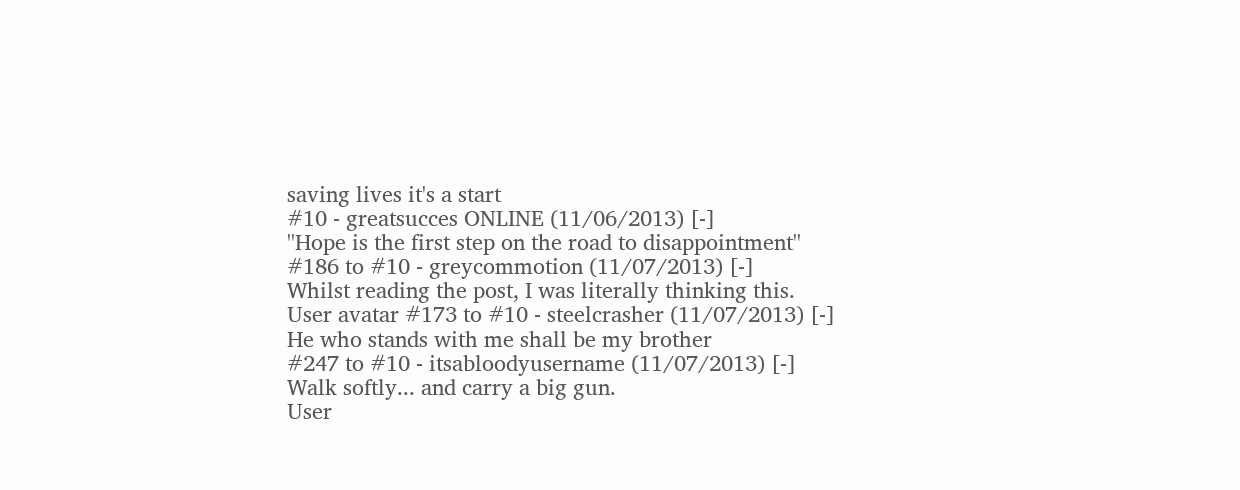saving lives it's a start
#10 - greatsucces ONLINE (11/06/2013) [-]
''Hope is the first step on the road to disappointment''
#186 to #10 - greycommotion (11/07/2013) [-]
Whilst reading the post, I was literally thinking this.
User avatar #173 to #10 - steelcrasher (11/07/2013) [-]
He who stands with me shall be my brother
#247 to #10 - itsabloodyusername (11/07/2013) [-]
Walk softly... and carry a big gun.
User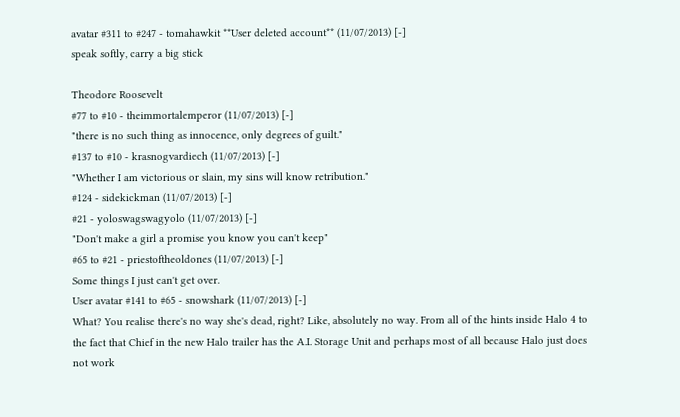avatar #311 to #247 - tomahawkit **User deleted account** (11/07/2013) [-]
speak softly, carry a big stick

Theodore Roosevelt
#77 to #10 - theimmortalemperor (11/07/2013) [-]
"there is no such thing as innocence, only degrees of guilt."
#137 to #10 - krasnogvardiech (11/07/2013) [-]
"Whether I am victorious or slain, my sins will know retribution."
#124 - sidekickman (11/07/2013) [-]
#21 - yoloswagswagyolo (11/07/2013) [-]
"Don't make a girl a promise you know you can't keep"
#65 to #21 - priestoftheoldones (11/07/2013) [-]
Some things I just can't get over.
User avatar #141 to #65 - snowshark (11/07/2013) [-]
What? You realise there's no way she's dead, right? Like, absolutely no way. From all of the hints inside Halo 4 to the fact that Chief in the new Halo trailer has the A.I. Storage Unit and perhaps most of all because Halo just does not work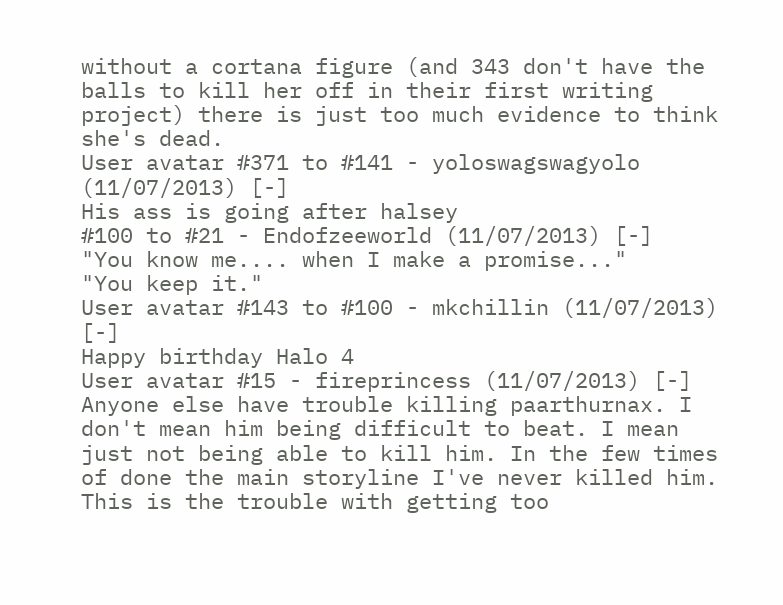without a cortana figure (and 343 don't have the balls to kill her off in their first writing project) there is just too much evidence to think she's dead.
User avatar #371 to #141 - yoloswagswagyolo (11/07/2013) [-]
His ass is going after halsey
#100 to #21 - Endofzeeworld (11/07/2013) [-]
"You know me.... when I make a promise..."
"You keep it."
User avatar #143 to #100 - mkchillin (11/07/2013) [-]
Happy birthday Halo 4
User avatar #15 - fireprincess (11/07/2013) [-]
Anyone else have trouble killing paarthurnax. I don't mean him being difficult to beat. I mean just not being able to kill him. In the few times of done the main storyline I've never killed him. This is the trouble with getting too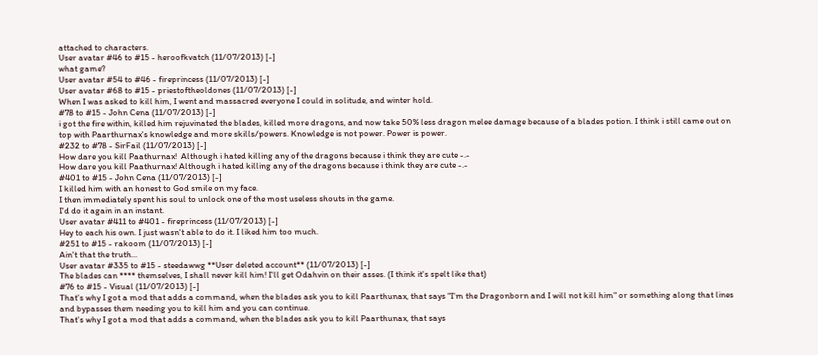attached to characters.
User avatar #46 to #15 - heroofkvatch (11/07/2013) [-]
what game?
User avatar #54 to #46 - fireprincess (11/07/2013) [-]
User avatar #68 to #15 - priestoftheoldones (11/07/2013) [-]
When I was asked to kill him, I went and massacred everyone I could in solitude, and winter hold.
#78 to #15 - John Cena (11/07/2013) [-]
i got the fire within, killed him rejuvinated the blades, killed more dragons, and now take 50% less dragon melee damage because of a blades potion. I think i still came out on top with Paarthurnax's knowledge and more skills/powers. Knowledge is not power. Power is power.
#232 to #78 - SirFail (11/07/2013) [-]
How dare you kill Paathurnax!  Although i hated killing any of the dragons because i think they are cute -.-
How dare you kill Paathurnax! Although i hated killing any of the dragons because i think they are cute -.-
#401 to #15 - John Cena (11/07/2013) [-]
I killed him with an honest to God smile on my face.
I then immediately spent his soul to unlock one of the most useless shouts in the game.
I'd do it again in an instant.
User avatar #411 to #401 - fireprincess (11/07/2013) [-]
Hey to each his own. I just wasn't able to do it. I liked him too much.
#251 to #15 - rakoom (11/07/2013) [-]
Ain't that the truth...
User avatar #335 to #15 - steedawwg **User deleted account** (11/07/2013) [-]
The blades can **** themselves, I shall never kill him! I'll get Odahvin on their asses. (I think it's spelt like that)
#76 to #15 - Visual (11/07/2013) [-]
That's why I got a mod that adds a command, when the blades ask you to kill Paarthunax, that says "I'm the Dragonborn and I will not kill him" or something along that lines and bypasses them needing you to kill him and you can continue.
That's why I got a mod that adds a command, when the blades ask you to kill Paarthunax, that says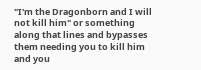"I'm the Dragonborn and I will not kill him" or something along that lines and bypasses them needing you to kill him and you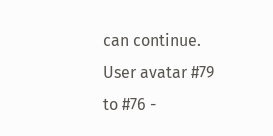can continue.
User avatar #79 to #76 -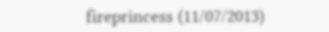fireprincess (11/07/2013)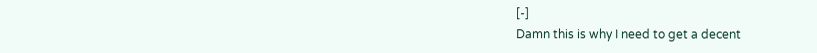[-]
Damn this is why I need to get a decent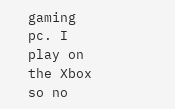gaming pc. I play on the Xbox so no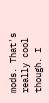mods. That's really cool though. I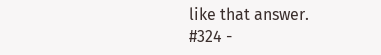like that answer.
#324 -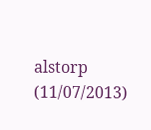alstorp (11/07/2013)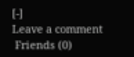[-]
Leave a comment
 Friends (0)